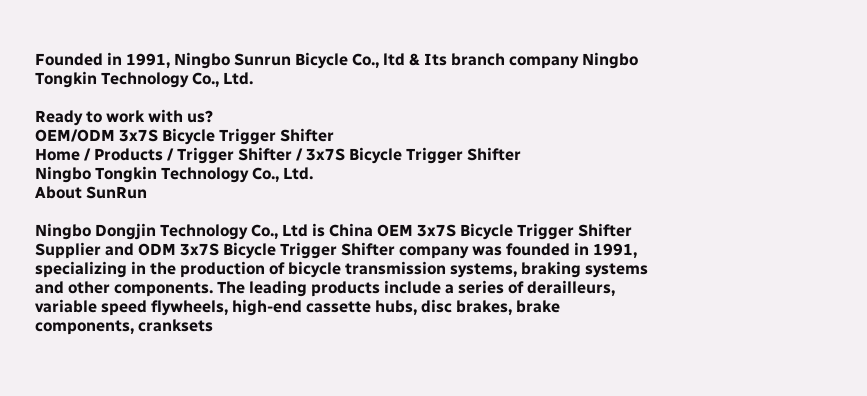Founded in 1991, Ningbo Sunrun Bicycle Co., ltd & Its branch company Ningbo Tongkin Technology Co., Ltd.

Ready to work with us?
OEM/ODM 3x7S Bicycle Trigger Shifter
Home / Products / Trigger Shifter / 3x7S Bicycle Trigger Shifter
Ningbo Tongkin Technology Co., Ltd.
About SunRun

Ningbo Dongjin Technology Co., Ltd is China OEM 3x7S Bicycle Trigger Shifter Supplier and ODM 3x7S Bicycle Trigger Shifter company was founded in 1991, specializing in the production of bicycle transmission systems, braking systems and other components. The leading products include a series of derailleurs, variable speed flywheels, high-end cassette hubs, disc brakes, brake components, cranksets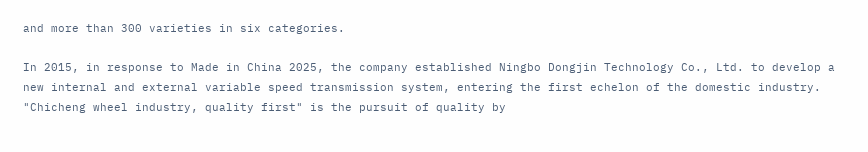and more than 300 varieties in six categories.

In 2015, in response to Made in China 2025, the company established Ningbo Dongjin Technology Co., Ltd. to develop a new internal and external variable speed transmission system, entering the first echelon of the domestic industry. "Chicheng wheel industry, quality first" is the pursuit of quality by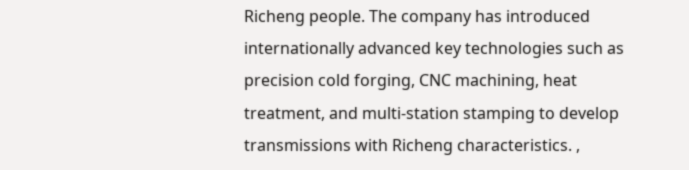Richeng people. The company has introduced internationally advanced key technologies such as precision cold forging, CNC machining, heat treatment, and multi-station stamping to develop transmissions with Richeng characteristics. ,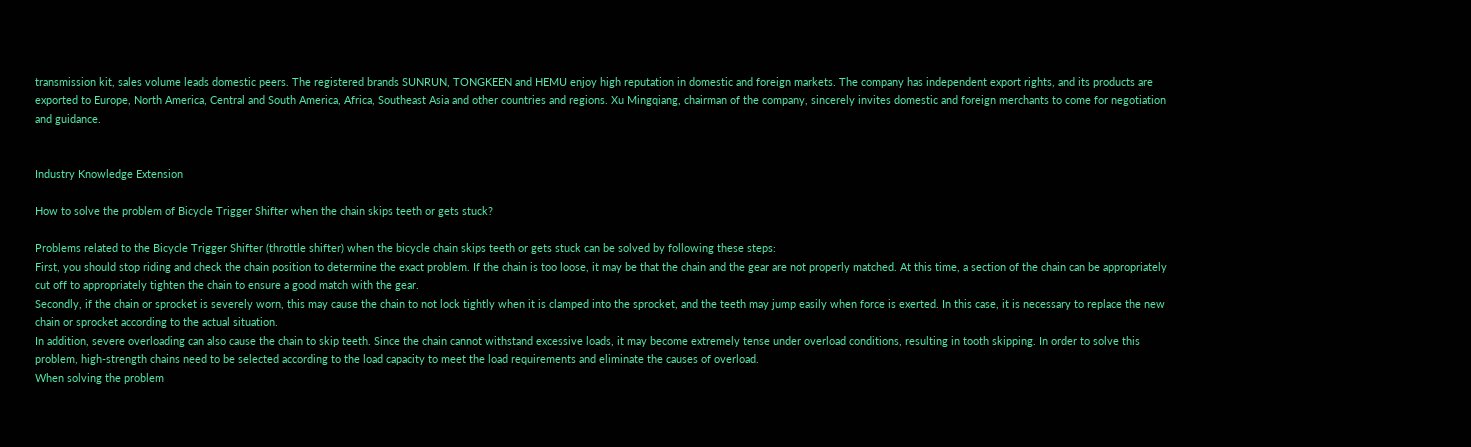transmission kit, sales volume leads domestic peers. The registered brands SUNRUN, TONGKEEN and HEMU enjoy high reputation in domestic and foreign markets. The company has independent export rights, and its products are exported to Europe, North America, Central and South America, Africa, Southeast Asia and other countries and regions. Xu Mingqiang, chairman of the company, sincerely invites domestic and foreign merchants to come for negotiation and guidance.


Industry Knowledge Extension

How to solve the problem of Bicycle Trigger Shifter when the chain skips teeth or gets stuck?

Problems related to the Bicycle Trigger Shifter (throttle shifter) when the bicycle chain skips teeth or gets stuck can be solved by following these steps:
First, you should stop riding and check the chain position to determine the exact problem. If the chain is too loose, it may be that the chain and the gear are not properly matched. At this time, a section of the chain can be appropriately cut off to appropriately tighten the chain to ensure a good match with the gear.
Secondly, if the chain or sprocket is severely worn, this may cause the chain to not lock tightly when it is clamped into the sprocket, and the teeth may jump easily when force is exerted. In this case, it is necessary to replace the new chain or sprocket according to the actual situation.
In addition, severe overloading can also cause the chain to skip teeth. Since the chain cannot withstand excessive loads, it may become extremely tense under overload conditions, resulting in tooth skipping. In order to solve this problem, high-strength chains need to be selected according to the load capacity to meet the load requirements and eliminate the causes of overload.
When solving the problem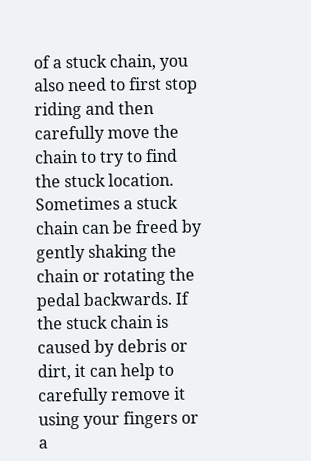of a stuck chain, you also need to first stop riding and then carefully move the chain to try to find the stuck location. Sometimes a stuck chain can be freed by gently shaking the chain or rotating the pedal backwards. If the stuck chain is caused by debris or dirt, it can help to carefully remove it using your fingers or a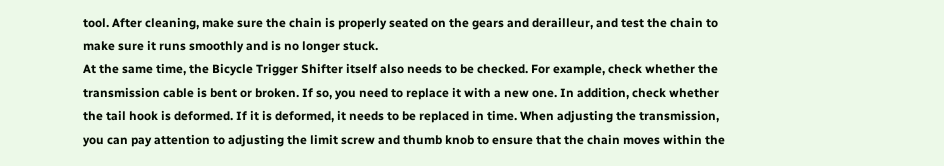tool. After cleaning, make sure the chain is properly seated on the gears and derailleur, and test the chain to make sure it runs smoothly and is no longer stuck.
At the same time, the Bicycle Trigger Shifter itself also needs to be checked. For example, check whether the transmission cable is bent or broken. If so, you need to replace it with a new one. In addition, check whether the tail hook is deformed. If it is deformed, it needs to be replaced in time. When adjusting the transmission, you can pay attention to adjusting the limit screw and thumb knob to ensure that the chain moves within the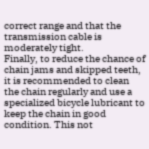correct range and that the transmission cable is moderately tight.
Finally, to reduce the chance of chain jams and skipped teeth, it is recommended to clean the chain regularly and use a specialized bicycle lubricant to keep the chain in good condition. This not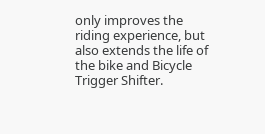only improves the riding experience, but also extends the life of the bike and Bicycle Trigger Shifter.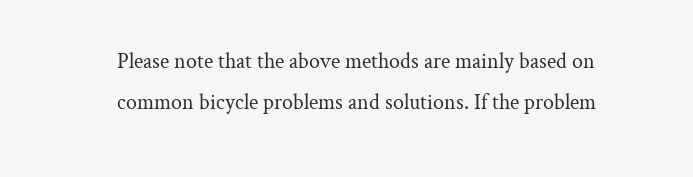Please note that the above methods are mainly based on common bicycle problems and solutions. If the problem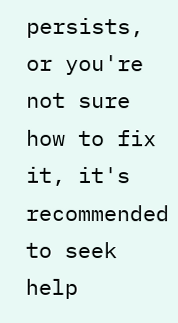persists, or you're not sure how to fix it, it's recommended to seek help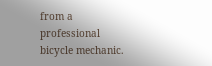from a professional bicycle mechanic.